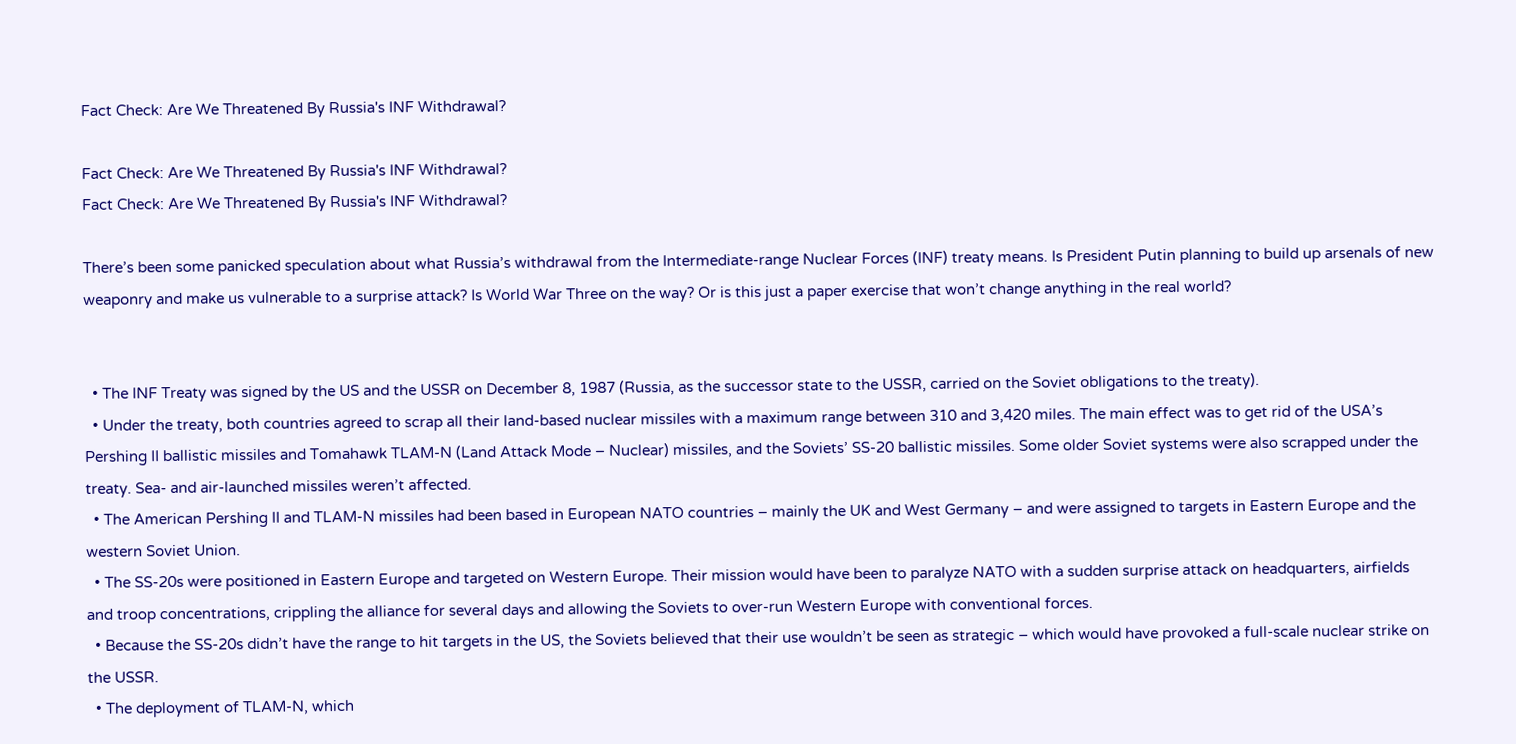Fact Check: Are We Threatened By Russia's INF Withdrawal?

Fact Check: Are We Threatened By Russia's INF Withdrawal?
Fact Check: Are We Threatened By Russia's INF Withdrawal?

There’s been some panicked speculation about what Russia’s withdrawal from the Intermediate-range Nuclear Forces (INF) treaty means. Is President Putin planning to build up arsenals of new weaponry and make us vulnerable to a surprise attack? Is World War Three on the way? Or is this just a paper exercise that won’t change anything in the real world?


  • The INF Treaty was signed by the US and the USSR on December 8, 1987 (Russia, as the successor state to the USSR, carried on the Soviet obligations to the treaty).
  • Under the treaty, both countries agreed to scrap all their land-based nuclear missiles with a maximum range between 310 and 3,420 miles. The main effect was to get rid of the USA’s Pershing II ballistic missiles and Tomahawk TLAM-N (Land Attack Mode – Nuclear) missiles, and the Soviets’ SS-20 ballistic missiles. Some older Soviet systems were also scrapped under the treaty. Sea- and air-launched missiles weren’t affected.
  • The American Pershing II and TLAM-N missiles had been based in European NATO countries – mainly the UK and West Germany – and were assigned to targets in Eastern Europe and the western Soviet Union.
  • The SS-20s were positioned in Eastern Europe and targeted on Western Europe. Their mission would have been to paralyze NATO with a sudden surprise attack on headquarters, airfields and troop concentrations, crippling the alliance for several days and allowing the Soviets to over-run Western Europe with conventional forces.
  • Because the SS-20s didn’t have the range to hit targets in the US, the Soviets believed that their use wouldn’t be seen as strategic – which would have provoked a full-scale nuclear strike on the USSR.
  • The deployment of TLAM-N, which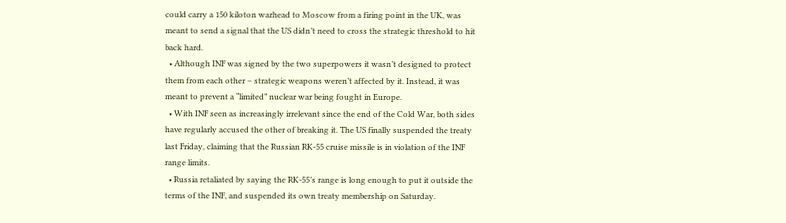could carry a 150 kiloton warhead to Moscow from a firing point in the UK, was meant to send a signal that the US didn’t need to cross the strategic threshold to hit back hard.
  • Although INF was signed by the two superpowers it wasn’t designed to protect them from each other – strategic weapons weren’t affected by it. Instead, it was meant to prevent a “limited” nuclear war being fought in Europe.
  • With INF seen as increasingly irrelevant since the end of the Cold War, both sides have regularly accused the other of breaking it. The US finally suspended the treaty last Friday, claiming that the Russian RK-55 cruise missile is in violation of the INF range limits.
  • Russia retaliated by saying the RK-55’s range is long enough to put it outside the terms of the INF, and suspended its own treaty membership on Saturday.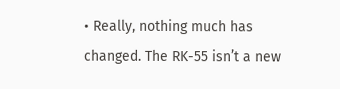• Really, nothing much has changed. The RK-55 isn’t a new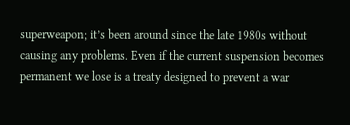superweapon; it’s been around since the late 1980s without causing any problems. Even if the current suspension becomes permanent we lose is a treaty designed to prevent a war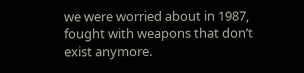we were worried about in 1987, fought with weapons that don’t exist anymore.